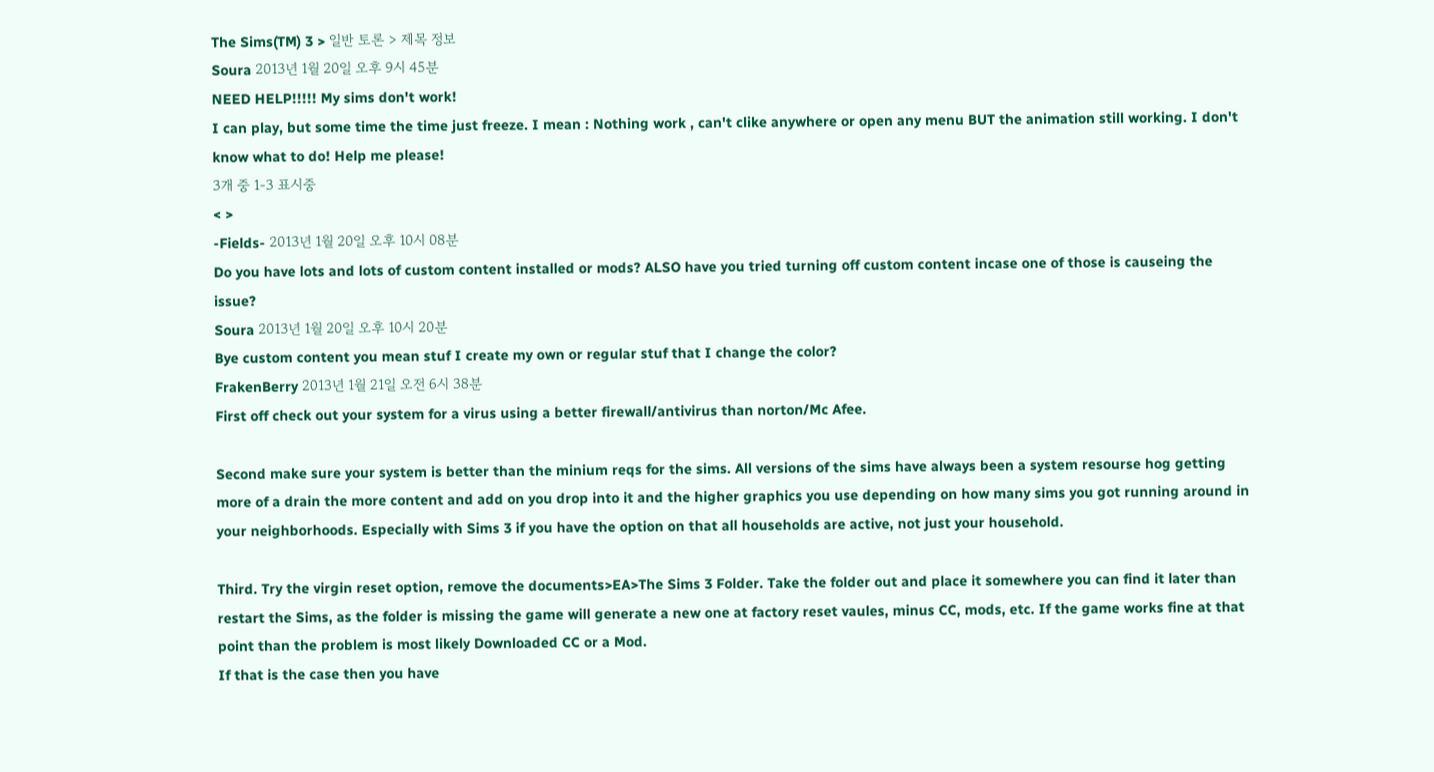The Sims(TM) 3 > 일반 토론 > 제목 정보
Soura 2013년 1월 20일 오후 9시 45분
NEED HELP!!!!! My sims don't work!
I can play, but some time the time just freeze. I mean : Nothing work , can't clike anywhere or open any menu BUT the animation still working. I don't know what to do! Help me please!
3개 중 1-3 표시중
< >
-Fields- 2013년 1월 20일 오후 10시 08분
Do you have lots and lots of custom content installed or mods? ALSO have you tried turning off custom content incase one of those is causeing the issue?
Soura 2013년 1월 20일 오후 10시 20분
Bye custom content you mean stuf I create my own or regular stuf that I change the color?
FrakenBerry 2013년 1월 21일 오전 6시 38분
First off check out your system for a virus using a better firewall/antivirus than norton/Mc Afee.

Second make sure your system is better than the minium reqs for the sims. All versions of the sims have always been a system resourse hog getting more of a drain the more content and add on you drop into it and the higher graphics you use depending on how many sims you got running around in your neighborhoods. Especially with Sims 3 if you have the option on that all households are active, not just your household.

Third. Try the virgin reset option, remove the documents>EA>The Sims 3 Folder. Take the folder out and place it somewhere you can find it later than restart the Sims, as the folder is missing the game will generate a new one at factory reset vaules, minus CC, mods, etc. If the game works fine at that point than the problem is most likely Downloaded CC or a Mod.
If that is the case then you have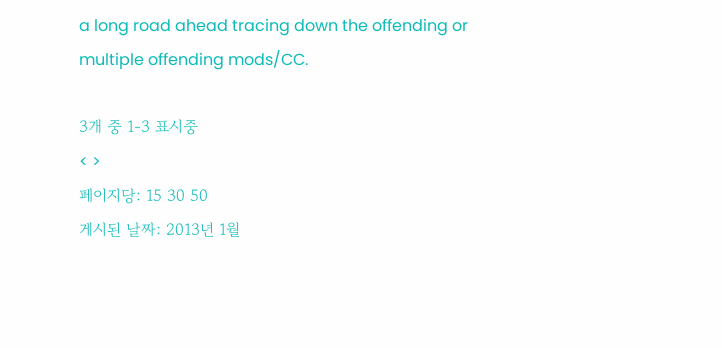a long road ahead tracing down the offending or multiple offending mods/CC.

3개 중 1-3 표시중
< >
페이지당: 15 30 50
게시된 날짜: 2013년 1월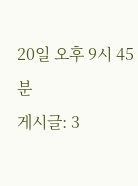20일 오후 9시 45분
게시글: 3